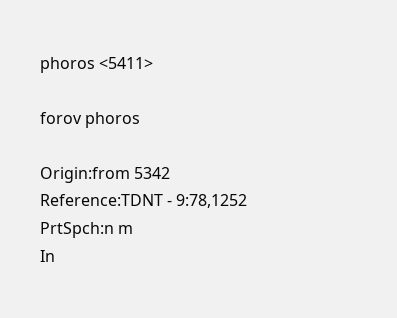phoros <5411>

forov phoros

Origin:from 5342
Reference:TDNT - 9:78,1252
PrtSpch:n m
In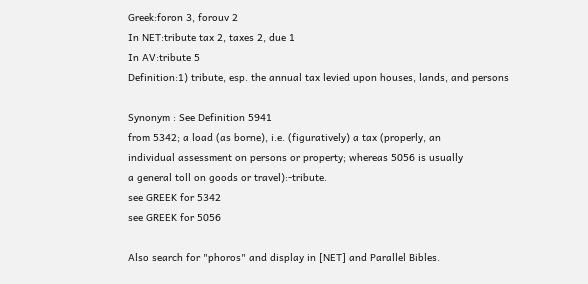Greek:foron 3, forouv 2
In NET:tribute tax 2, taxes 2, due 1
In AV:tribute 5
Definition:1) tribute, esp. the annual tax levied upon houses, lands, and persons

Synonym : See Definition 5941
from 5342; a load (as borne), i.e. (figuratively) a tax (properly, an
individual assessment on persons or property; whereas 5056 is usually
a general toll on goods or travel):-tribute.
see GREEK for 5342
see GREEK for 5056

Also search for "phoros" and display in [NET] and Parallel Bibles.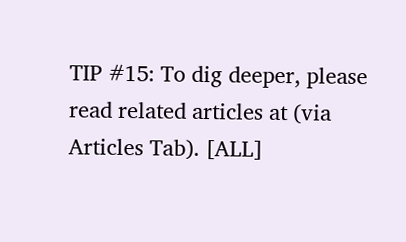TIP #15: To dig deeper, please read related articles at (via Articles Tab). [ALL]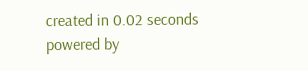created in 0.02 seconds
powered by